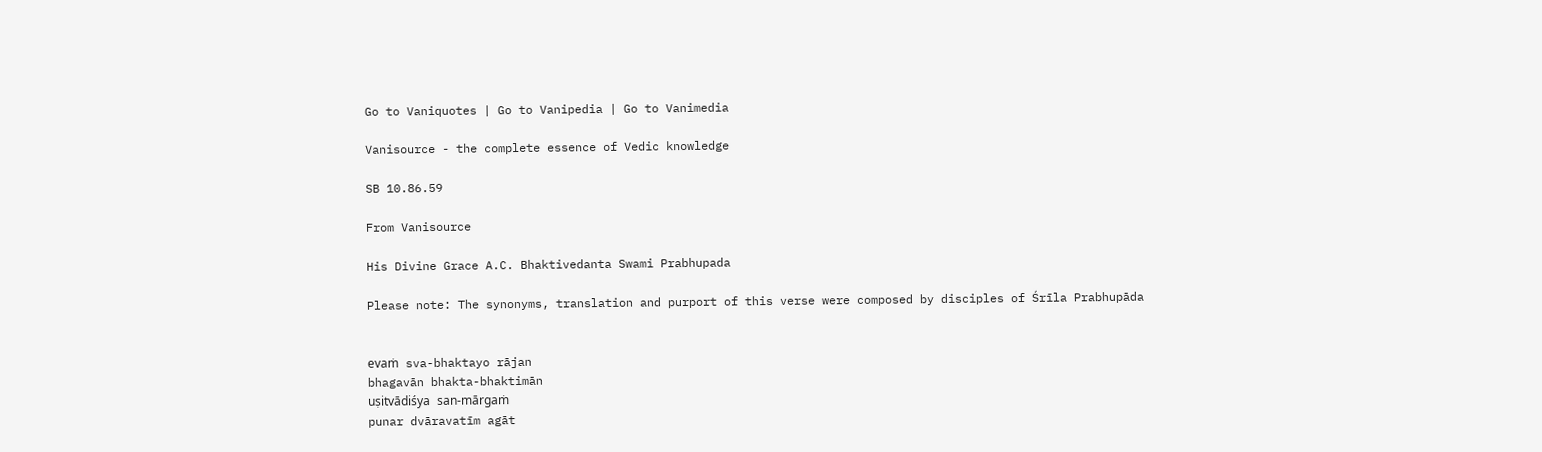Go to Vaniquotes | Go to Vanipedia | Go to Vanimedia

Vanisource - the complete essence of Vedic knowledge

SB 10.86.59

From Vanisource

His Divine Grace A.C. Bhaktivedanta Swami Prabhupada

Please note: The synonyms, translation and purport of this verse were composed by disciples of Śrīla Prabhupāda


evaṁ sva-bhaktayo rājan
bhagavān bhakta-bhaktimān
uṣitvādiśya san-mārgaṁ
punar dvāravatīm agāt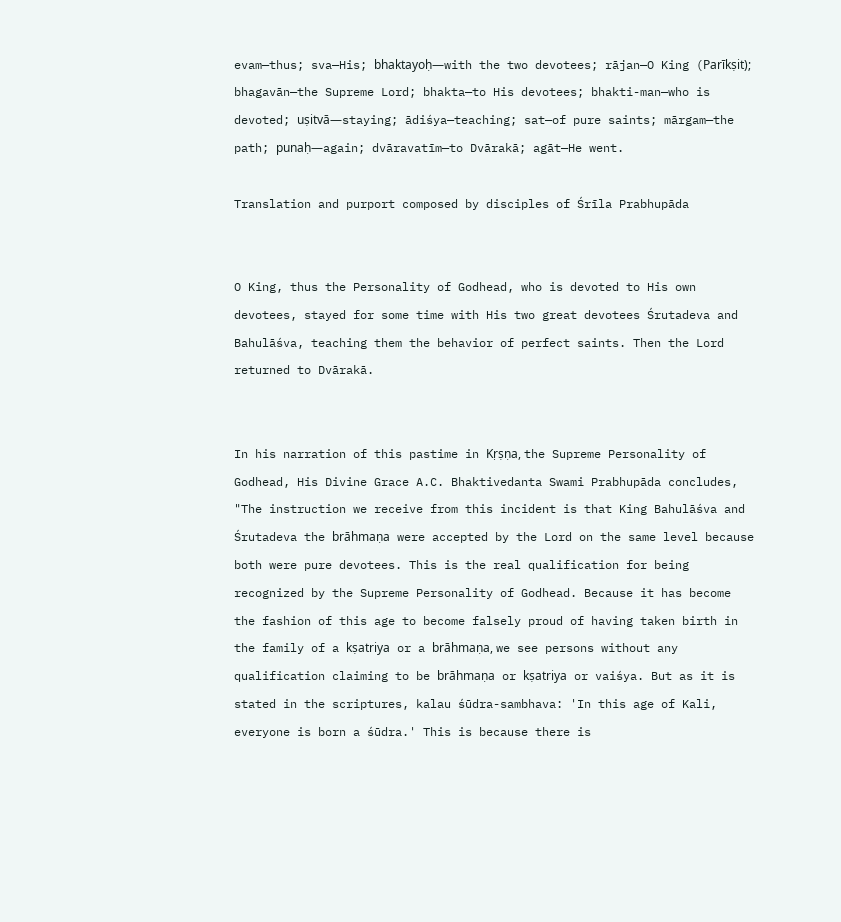evam—thus; sva—His; bhaktayoḥ—with the two devotees; rājan—O King (Parīkṣit); bhagavān—the Supreme Lord; bhakta—to His devotees; bhakti-man—who is devoted; uṣitvā—staying; ādiśya—teaching; sat—of pure saints; mārgam—the path; punaḥ—again; dvāravatīm—to Dvārakā; agāt—He went.

Translation and purport composed by disciples of Śrīla Prabhupāda


O King, thus the Personality of Godhead, who is devoted to His own devotees, stayed for some time with His two great devotees Śrutadeva and Bahulāśva, teaching them the behavior of perfect saints. Then the Lord returned to Dvārakā.


In his narration of this pastime in Kṛṣṇa, the Supreme Personality of Godhead, His Divine Grace A.C. Bhaktivedanta Swami Prabhupāda concludes, "The instruction we receive from this incident is that King Bahulāśva and Śrutadeva the brāhmaṇa were accepted by the Lord on the same level because both were pure devotees. This is the real qualification for being recognized by the Supreme Personality of Godhead. Because it has become the fashion of this age to become falsely proud of having taken birth in the family of a kṣatriya or a brāhmaṇa, we see persons without any qualification claiming to be brāhmaṇa or kṣatriya or vaiśya. But as it is stated in the scriptures, kalau śūdra-sambhava: 'In this age of Kali, everyone is born a śūdra.' This is because there is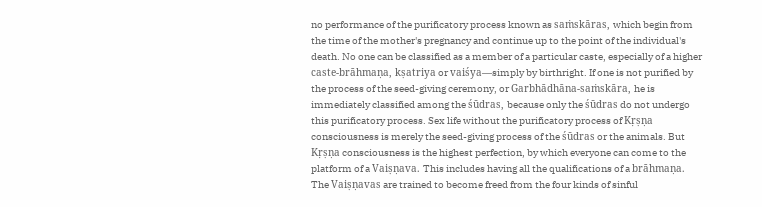no performance of the purificatory process known as saṁskāras, which begin from the time of the mother's pregnancy and continue up to the point of the individual's death. No one can be classified as a member of a particular caste, especially of a higher caste-brāhmaṇa, kṣatriya or vaiśya—simply by birthright. If one is not purified by the process of the seed-giving ceremony, or Garbhādhāna-saṁskāra, he is immediately classified among the śūdras, because only the śūdras do not undergo this purificatory process. Sex life without the purificatory process of Kṛṣṇa consciousness is merely the seed-giving process of the śūdras or the animals. But Kṛṣṇa consciousness is the highest perfection, by which everyone can come to the platform of a Vaiṣṇava. This includes having all the qualifications of a brāhmaṇa. The Vaiṣṇavas are trained to become freed from the four kinds of sinful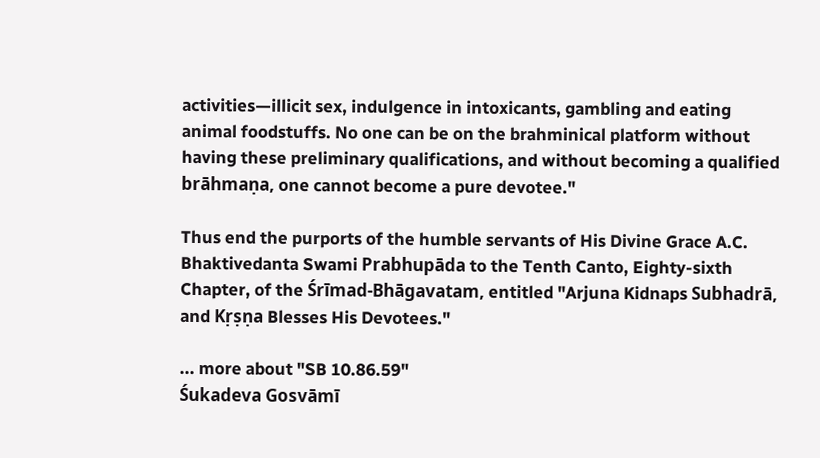activities—illicit sex, indulgence in intoxicants, gambling and eating animal foodstuffs. No one can be on the brahminical platform without having these preliminary qualifications, and without becoming a qualified brāhmaṇa, one cannot become a pure devotee."

Thus end the purports of the humble servants of His Divine Grace A.C. Bhaktivedanta Swami Prabhupāda to the Tenth Canto, Eighty-sixth Chapter, of the Śrīmad-Bhāgavatam, entitled "Arjuna Kidnaps Subhadrā, and Kṛṣṇa Blesses His Devotees."

... more about "SB 10.86.59"
Śukadeva Gosvāmī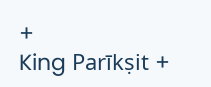+
King Parīkṣit +